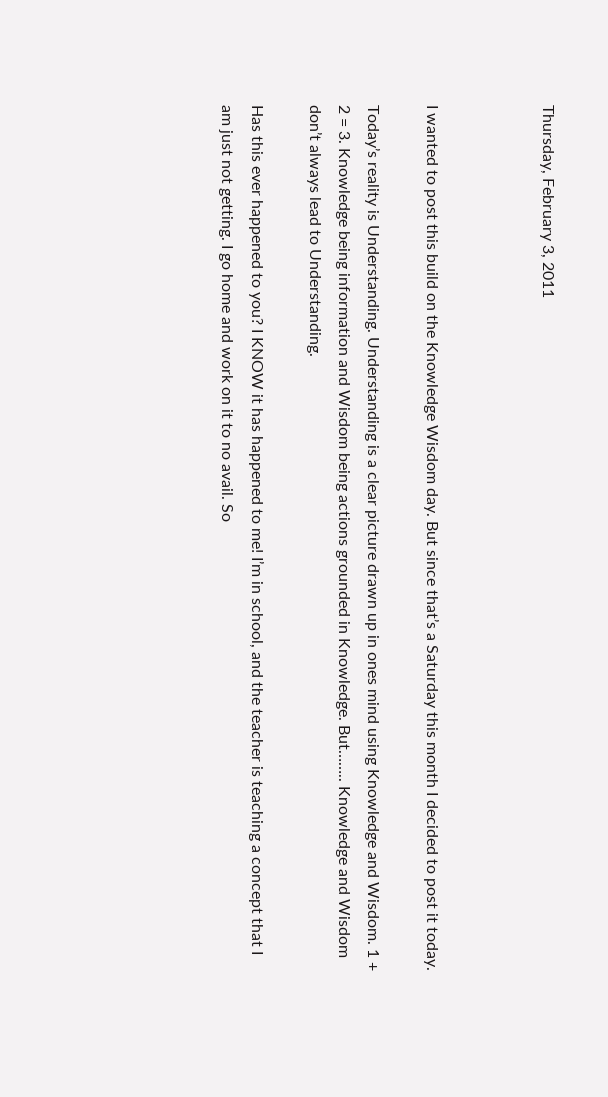Thursday, February 3, 2011



I wanted to post this build on the Knowledge Wisdom day. But since that’s a Saturday this month I decided to post it today.

Today’s reality is Understanding. Understanding is a clear picture drawn up in ones mind using Knowledge and Wisdom. 1 + 2 = 3. Knowledge being information and Wisdom being actions grounded in Knowledge. But…….. Knowledge and Wisdom don’t always lead to Understanding.

Has this ever happened to you? I KNOW it has happened to me! I’m in school, and the teacher is teaching a concept that I am just not getting. I go home and work on it to no avail. So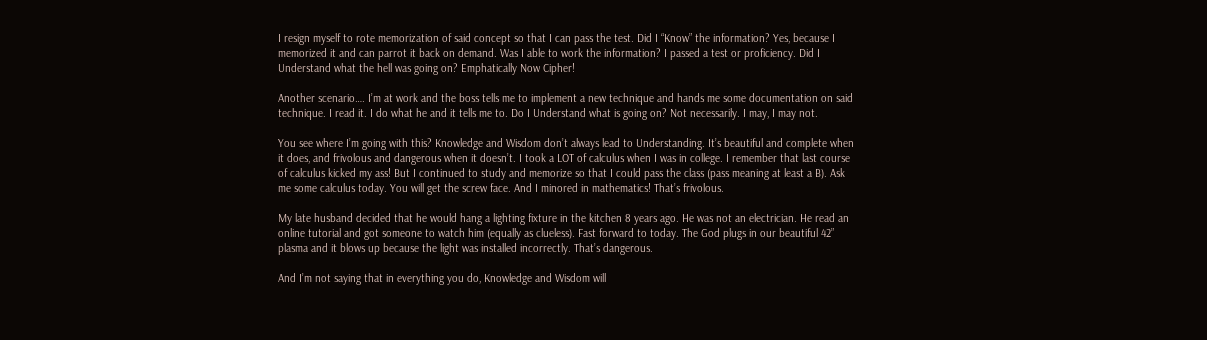I resign myself to rote memorization of said concept so that I can pass the test. Did I “Know” the information? Yes, because I memorized it and can parrot it back on demand. Was I able to work the information? I passed a test or proficiency. Did I Understand what the hell was going on? Emphatically Now Cipher!

Another scenario…. I’m at work and the boss tells me to implement a new technique and hands me some documentation on said technique. I read it. I do what he and it tells me to. Do I Understand what is going on? Not necessarily. I may, I may not.

You see where I’m going with this? Knowledge and Wisdom don’t always lead to Understanding. It’s beautiful and complete when it does, and frivolous and dangerous when it doesn’t. I took a LOT of calculus when I was in college. I remember that last course of calculus kicked my ass! But I continued to study and memorize so that I could pass the class (pass meaning at least a B). Ask me some calculus today. You will get the screw face. And I minored in mathematics! That’s frivolous.

My late husband decided that he would hang a lighting fixture in the kitchen 8 years ago. He was not an electrician. He read an online tutorial and got someone to watch him (equally as clueless). Fast forward to today. The God plugs in our beautiful 42” plasma and it blows up because the light was installed incorrectly. That’s dangerous.

And I’m not saying that in everything you do, Knowledge and Wisdom will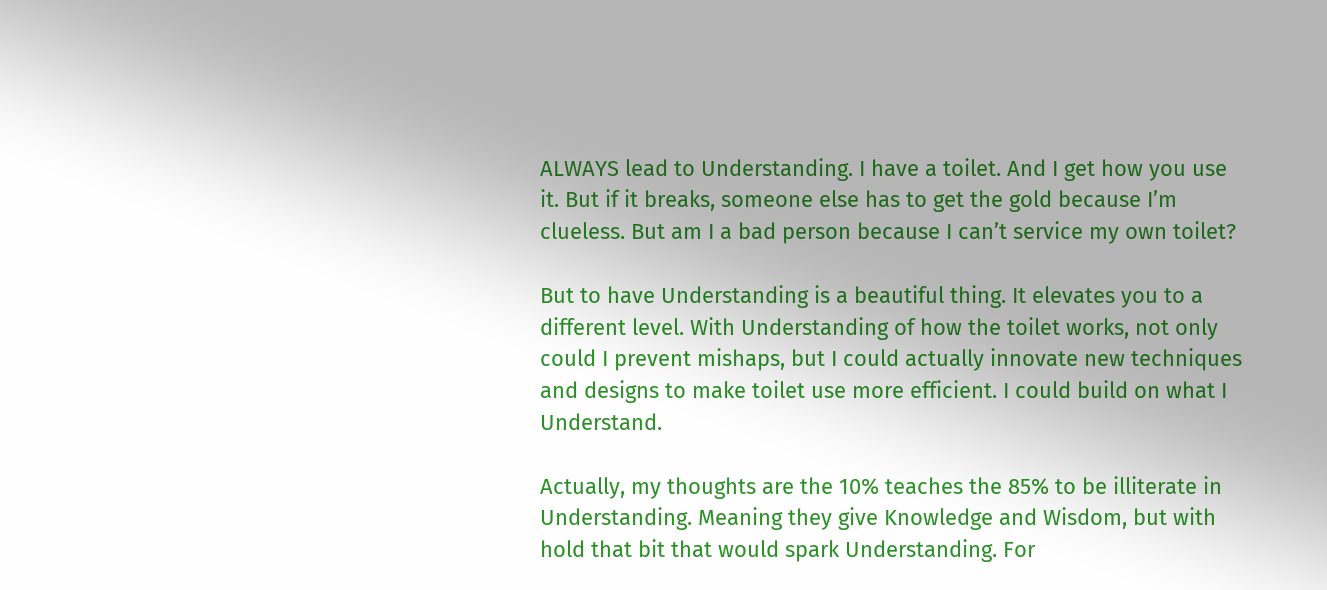ALWAYS lead to Understanding. I have a toilet. And I get how you use it. But if it breaks, someone else has to get the gold because I’m clueless. But am I a bad person because I can’t service my own toilet?

But to have Understanding is a beautiful thing. It elevates you to a different level. With Understanding of how the toilet works, not only could I prevent mishaps, but I could actually innovate new techniques and designs to make toilet use more efficient. I could build on what I Understand.

Actually, my thoughts are the 10% teaches the 85% to be illiterate in Understanding. Meaning they give Knowledge and Wisdom, but with hold that bit that would spark Understanding. For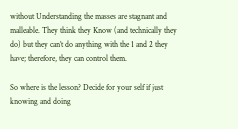without Understanding the masses are stagnant and malleable. They think they Know (and technically they do) but they can’t do anything with the 1 and 2 they have; therefore, they can control them.

So where is the lesson? Decide for your self if just knowing and doing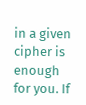in a given cipher is enough for you. If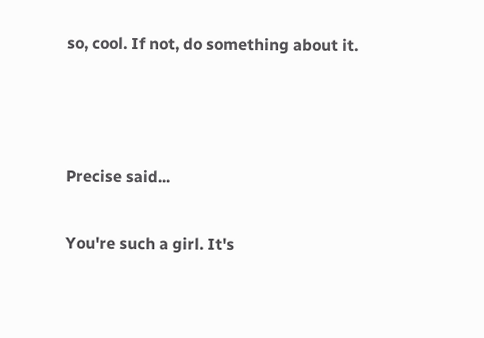so, cool. If not, do something about it.



Precise said...

You're such a girl. It's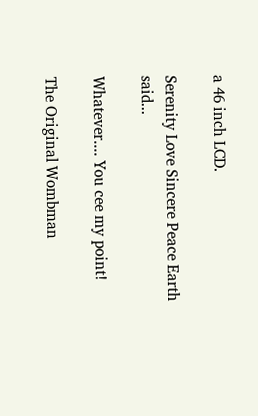a 46 inch LCD.

Serenity Love Sincere Peace Earth said...

Whatever.... You cee my point!

The Original Wombman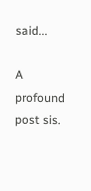said...

A profound post sis.